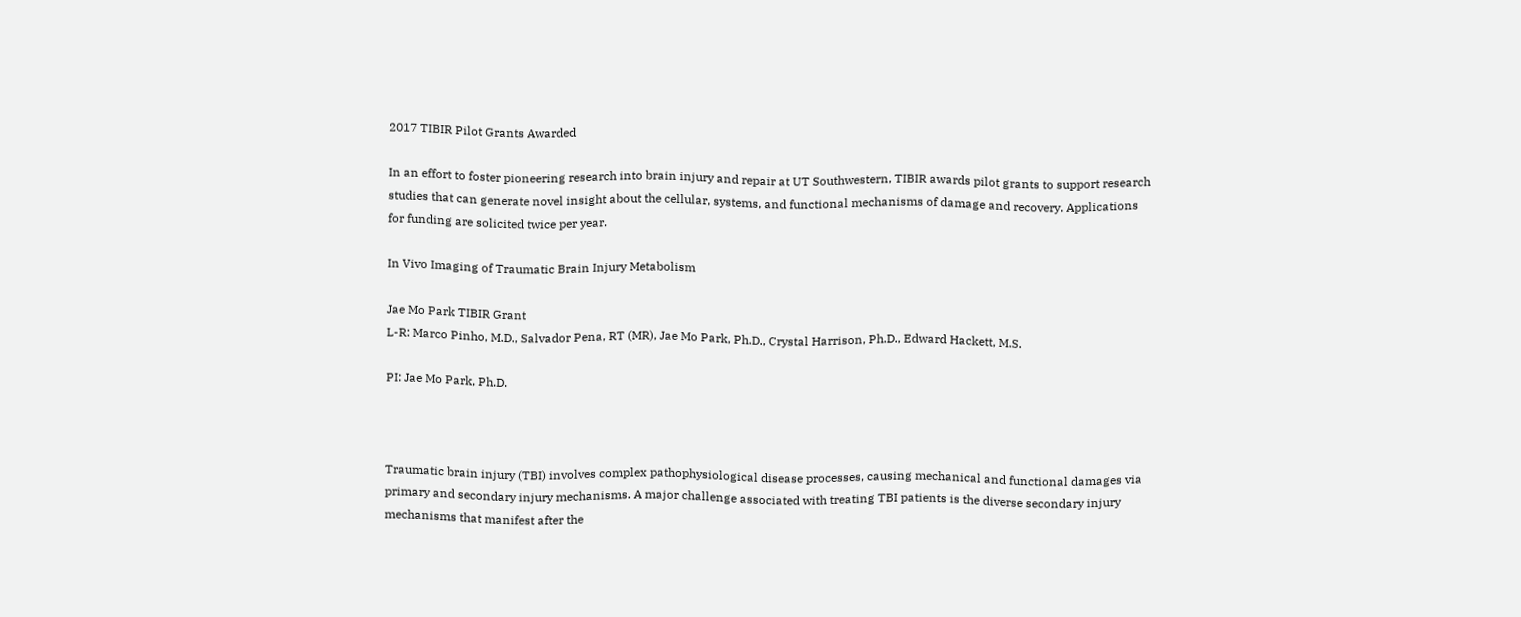2017 TIBIR Pilot Grants Awarded

In an effort to foster pioneering research into brain injury and repair at UT Southwestern, TIBIR awards pilot grants to support research studies that can generate novel insight about the cellular, systems, and functional mechanisms of damage and recovery. Applications for funding are solicited twice per year.

In Vivo Imaging of Traumatic Brain Injury Metabolism

Jae Mo Park TIBIR Grant
L-R: Marco Pinho, M.D., Salvador Pena, RT (MR), Jae Mo Park, Ph.D., Crystal Harrison, Ph.D., Edward Hackett, M.S.

PI: Jae Mo Park, Ph.D.



Traumatic brain injury (TBI) involves complex pathophysiological disease processes, causing mechanical and functional damages via primary and secondary injury mechanisms. A major challenge associated with treating TBI patients is the diverse secondary injury mechanisms that manifest after the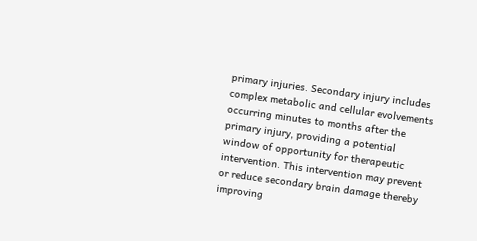primary injuries. Secondary injury includes complex metabolic and cellular evolvements occurring minutes to months after the primary injury, providing a potential window of opportunity for therapeutic intervention. This intervention may prevent or reduce secondary brain damage thereby improving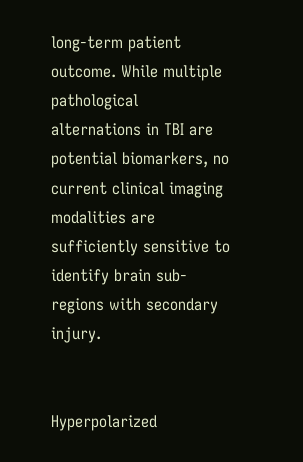long-term patient outcome. While multiple pathological alternations in TBI are potential biomarkers, no current clinical imaging modalities are sufficiently sensitive to identify brain sub-regions with secondary injury.


Hyperpolarized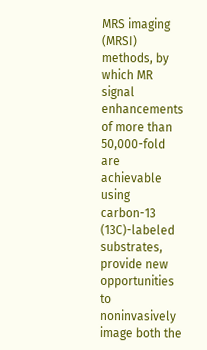MRS imaging (MRSI) methods, by which MR signal enhancements of more than 50,000-fold are achievable using carbon-13 (13C)-labeled substrates, provide new opportunities to noninvasively image both the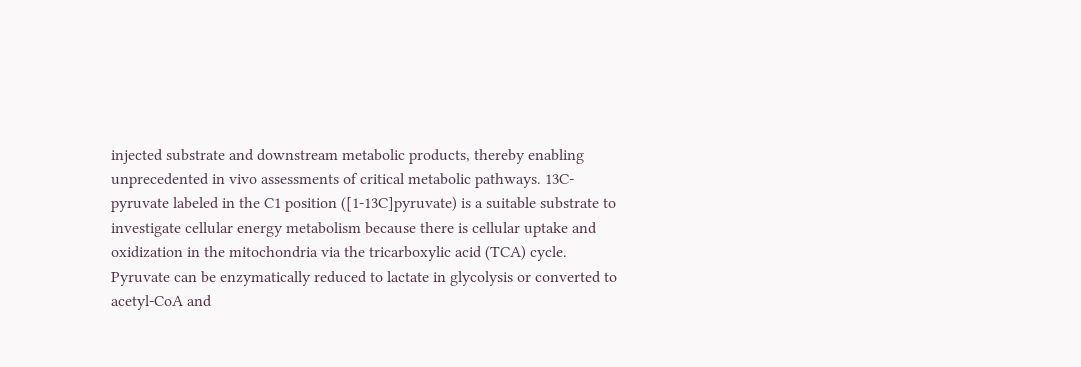injected substrate and downstream metabolic products, thereby enabling unprecedented in vivo assessments of critical metabolic pathways. 13C-pyruvate labeled in the C1 position ([1-13C]pyruvate) is a suitable substrate to investigate cellular energy metabolism because there is cellular uptake and oxidization in the mitochondria via the tricarboxylic acid (TCA) cycle. Pyruvate can be enzymatically reduced to lactate in glycolysis or converted to acetyl-CoA and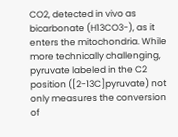CO2, detected in vivo as bicarbonate (H13CO3-), as it enters the mitochondria. While more technically challenging, pyruvate labeled in the C2 position ([2-13C]pyruvate) not only measures the conversion of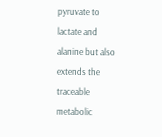pyruvate to lactate and alanine but also extends the traceable metabolic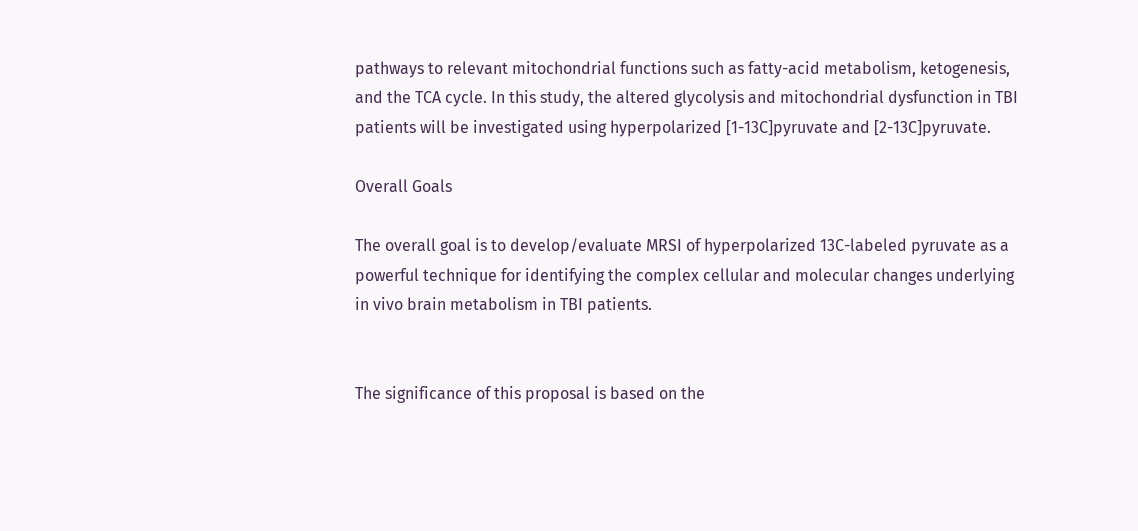pathways to relevant mitochondrial functions such as fatty-acid metabolism, ketogenesis, and the TCA cycle. In this study, the altered glycolysis and mitochondrial dysfunction in TBI patients will be investigated using hyperpolarized [1-13C]pyruvate and [2-13C]pyruvate.

Overall Goals

The overall goal is to develop/evaluate MRSI of hyperpolarized 13C-labeled pyruvate as a powerful technique for identifying the complex cellular and molecular changes underlying in vivo brain metabolism in TBI patients.


The significance of this proposal is based on the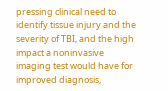pressing clinical need to identify tissue injury and the severity of TBI, and the high impact a noninvasive imaging test would have for improved diagnosis,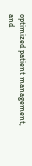optimized patient management, and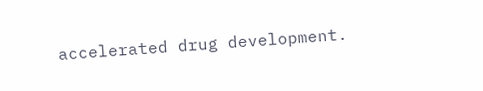accelerated drug development.